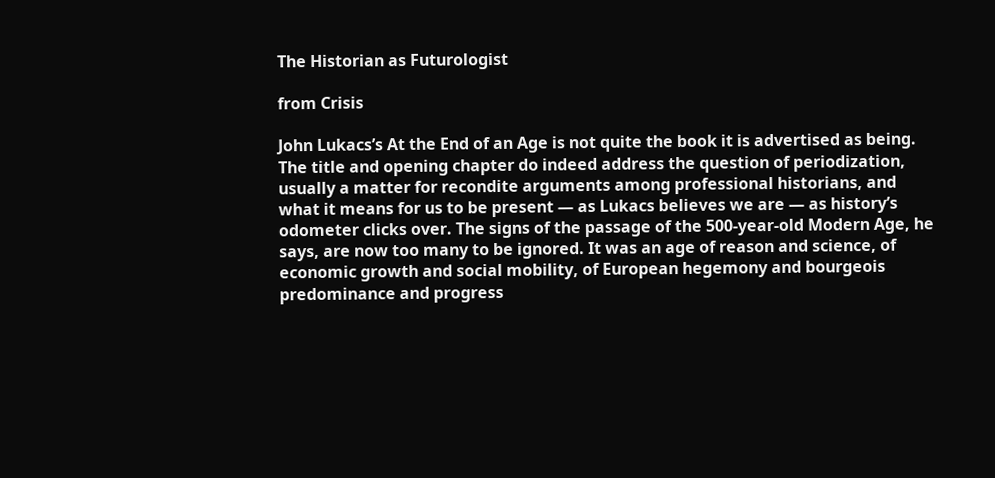The Historian as Futurologist

from Crisis

John Lukacs’s At the End of an Age is not quite the book it is advertised as being. The title and opening chapter do indeed address the question of periodization, usually a matter for recondite arguments among professional historians, and what it means for us to be present — as Lukacs believes we are — as history’s odometer clicks over. The signs of the passage of the 500-year-old Modern Age, he says, are now too many to be ignored. It was an age of reason and science, of economic growth and social mobility, of European hegemony and bourgeois predominance and progress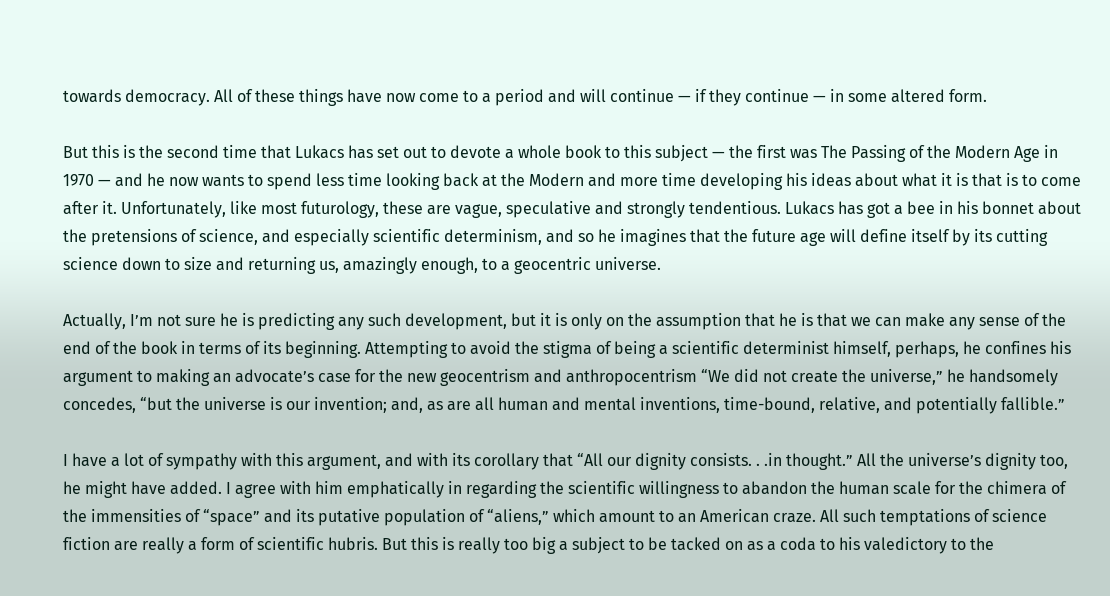towards democracy. All of these things have now come to a period and will continue — if they continue — in some altered form.

But this is the second time that Lukacs has set out to devote a whole book to this subject — the first was The Passing of the Modern Age in 1970 — and he now wants to spend less time looking back at the Modern and more time developing his ideas about what it is that is to come after it. Unfortunately, like most futurology, these are vague, speculative and strongly tendentious. Lukacs has got a bee in his bonnet about the pretensions of science, and especially scientific determinism, and so he imagines that the future age will define itself by its cutting science down to size and returning us, amazingly enough, to a geocentric universe.

Actually, I’m not sure he is predicting any such development, but it is only on the assumption that he is that we can make any sense of the end of the book in terms of its beginning. Attempting to avoid the stigma of being a scientific determinist himself, perhaps, he confines his argument to making an advocate’s case for the new geocentrism and anthropocentrism “We did not create the universe,” he handsomely concedes, “but the universe is our invention; and, as are all human and mental inventions, time-bound, relative, and potentially fallible.”

I have a lot of sympathy with this argument, and with its corollary that “All our dignity consists. . .in thought.” All the universe’s dignity too, he might have added. I agree with him emphatically in regarding the scientific willingness to abandon the human scale for the chimera of the immensities of “space” and its putative population of “aliens,” which amount to an American craze. All such temptations of science fiction are really a form of scientific hubris. But this is really too big a subject to be tacked on as a coda to his valedictory to the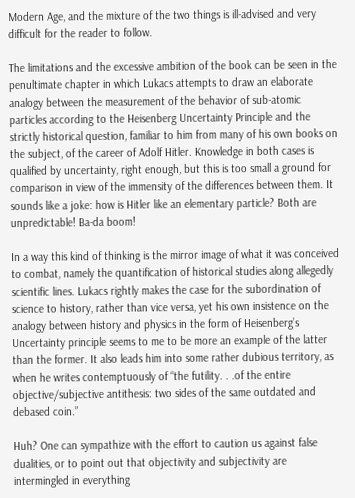Modern Age, and the mixture of the two things is ill-advised and very difficult for the reader to follow.

The limitations and the excessive ambition of the book can be seen in the penultimate chapter in which Lukacs attempts to draw an elaborate analogy between the measurement of the behavior of sub-atomic particles according to the Heisenberg Uncertainty Principle and the strictly historical question, familiar to him from many of his own books on the subject, of the career of Adolf Hitler. Knowledge in both cases is qualified by uncertainty, right enough, but this is too small a ground for comparison in view of the immensity of the differences between them. It sounds like a joke: how is Hitler like an elementary particle? Both are unpredictable! Ba-da boom!

In a way this kind of thinking is the mirror image of what it was conceived to combat, namely the quantification of historical studies along allegedly scientific lines. Lukacs rightly makes the case for the subordination of science to history, rather than vice versa, yet his own insistence on the analogy between history and physics in the form of Heisenberg’s Uncertainty principle seems to me to be more an example of the latter than the former. It also leads him into some rather dubious territory, as when he writes contemptuously of “the futility. . .of the entire objective/subjective antithesis: two sides of the same outdated and debased coin.”

Huh? One can sympathize with the effort to caution us against false dualities, or to point out that objectivity and subjectivity are intermingled in everything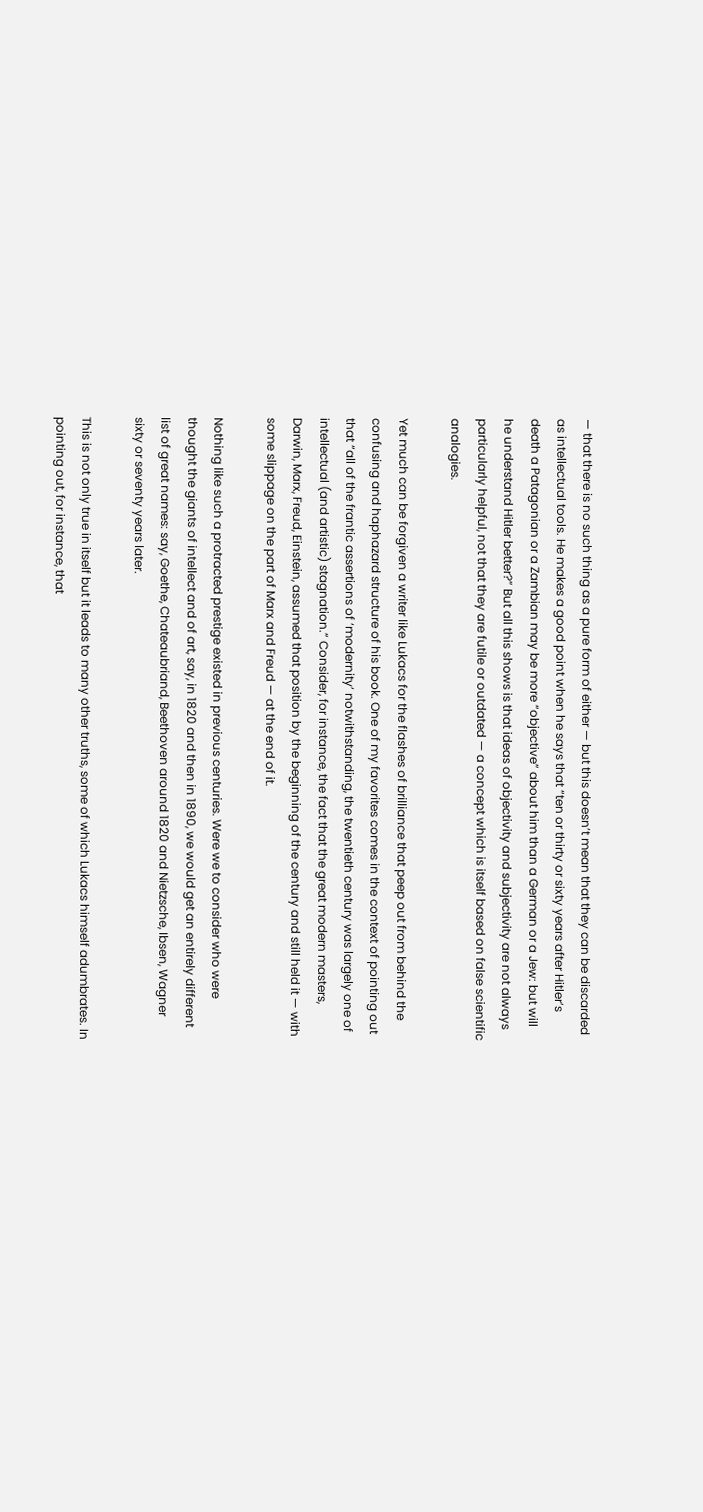— that there is no such thing as a pure form of either — but this doesn’t mean that they can be discarded as intellectual tools. He makes a good point when he says that “ten or thirty or sixty years after Hitler’s death a Patagonian or a Zambian may be more “objective” about him than a German or a Jew: but will he understand Hitler better?” But all this shows is that ideas of objectivity and subjectivity are not always particularly helpful, not that they are futile or outdated — a concept which is itself based on false scientific analogies.

Yet much can be forgiven a writer like Lukacs for the flashes of brilliance that peep out from behind the confusing and haphazard structure of his book. One of my favorites comes in the context of pointing out that “all of the frantic assertions of ‘modernity’ notwithstanding, the twentieth century was largely one of intellectual (and artistic) stagnation.” Consider, for instance, the fact that the great modern masters, Darwin, Marx, Freud, Einstein, assumed that position by the beginning of the century and still held it — with some slippage on the part of Marx and Freud — at the end of it.

Nothing like such a protracted prestige existed in previous centuries. Were we to consider who were thought the giants of intellect and of art, say, in 1820 and then in 1890, we would get an entirely different list of great names: say, Goethe, Chateaubriand, Beethoven around 1820 and Nietzsche, Ibsen, Wagner sixty or seventy years later.

This is not only true in itself but it leads to many other truths, some of which Lukacs himself adumbrates. In pointing out, for instance, that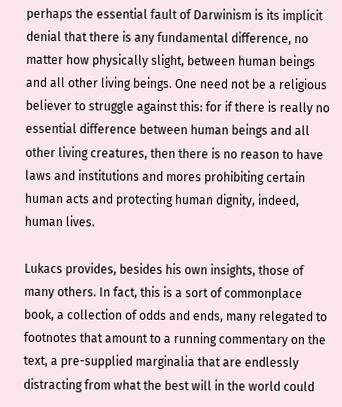perhaps the essential fault of Darwinism is its implicit denial that there is any fundamental difference, no matter how physically slight, between human beings and all other living beings. One need not be a religious believer to struggle against this: for if there is really no essential difference between human beings and all other living creatures, then there is no reason to have laws and institutions and mores prohibiting certain human acts and protecting human dignity, indeed, human lives.

Lukacs provides, besides his own insights, those of many others. In fact, this is a sort of commonplace book, a collection of odds and ends, many relegated to footnotes that amount to a running commentary on the text, a pre-supplied marginalia that are endlessly distracting from what the best will in the world could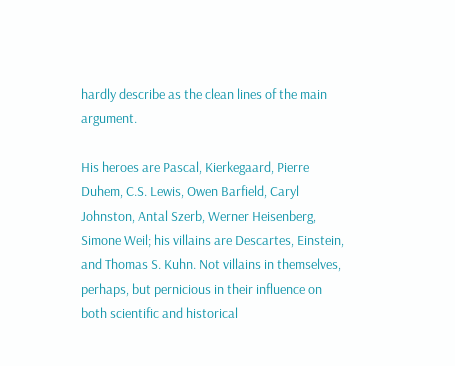hardly describe as the clean lines of the main argument.

His heroes are Pascal, Kierkegaard, Pierre Duhem, C.S. Lewis, Owen Barfield, Caryl Johnston, Antal Szerb, Werner Heisenberg, Simone Weil; his villains are Descartes, Einstein, and Thomas S. Kuhn. Not villains in themselves, perhaps, but pernicious in their influence on both scientific and historical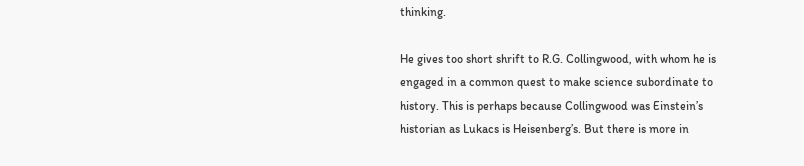thinking.

He gives too short shrift to R.G. Collingwood, with whom he is engaged in a common quest to make science subordinate to history. This is perhaps because Collingwood was Einstein’s historian as Lukacs is Heisenberg’s. But there is more in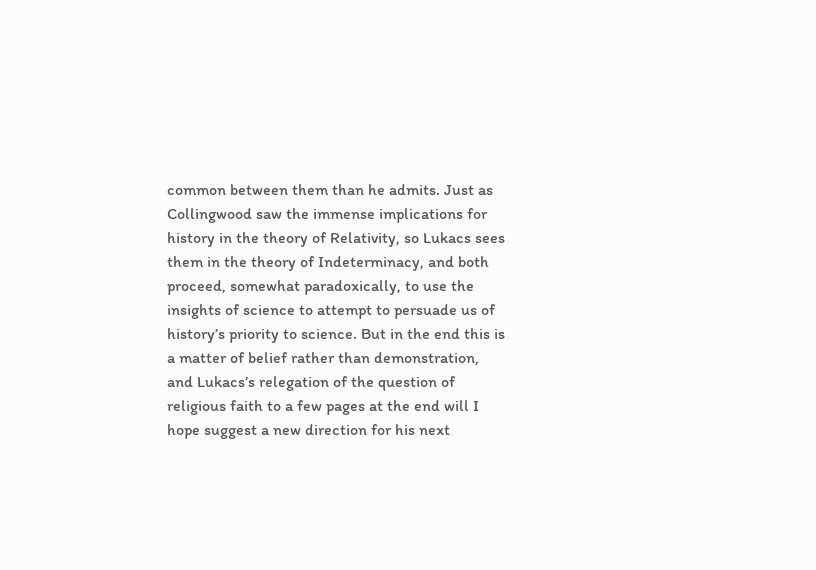common between them than he admits. Just as Collingwood saw the immense implications for history in the theory of Relativity, so Lukacs sees them in the theory of Indeterminacy, and both proceed, somewhat paradoxically, to use the insights of science to attempt to persuade us of history’s priority to science. But in the end this is a matter of belief rather than demonstration, and Lukacs’s relegation of the question of religious faith to a few pages at the end will I hope suggest a new direction for his next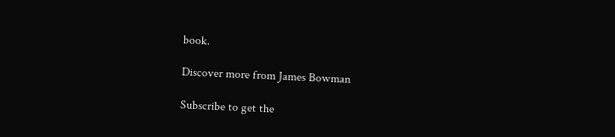book.

Discover more from James Bowman

Subscribe to get the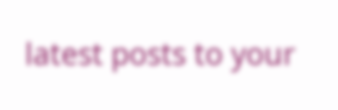latest posts to your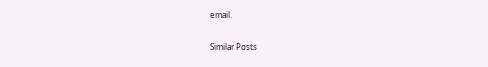email.

Similar Posts